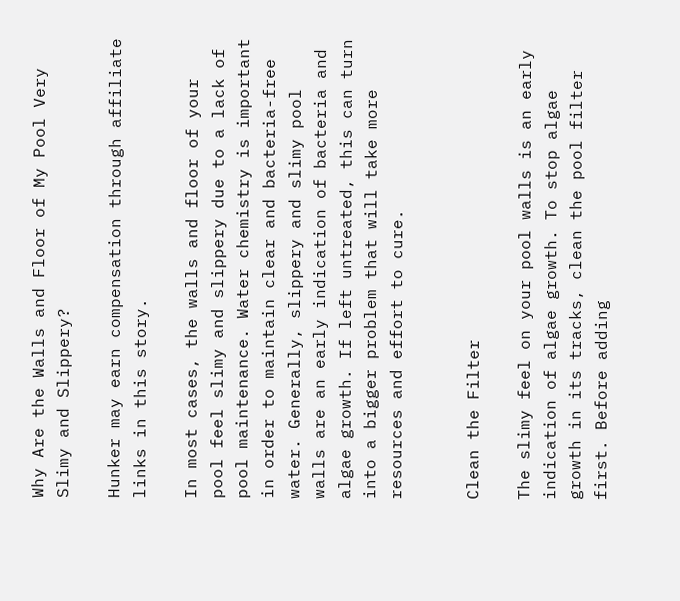Why Are the Walls and Floor of My Pool Very Slimy and Slippery?

Hunker may earn compensation through affiliate links in this story.

In most cases, the walls and floor of your pool feel slimy and slippery due to a lack of pool maintenance. Water chemistry is important in order to maintain clear and bacteria-free water. Generally, slippery and slimy pool walls are an early indication of bacteria and algae growth. If left untreated, this can turn into a bigger problem that will take more resources and effort to cure.


Clean the Filter

The slimy feel on your pool walls is an early indication of algae growth. To stop algae growth in its tracks, clean the pool filter first. Before adding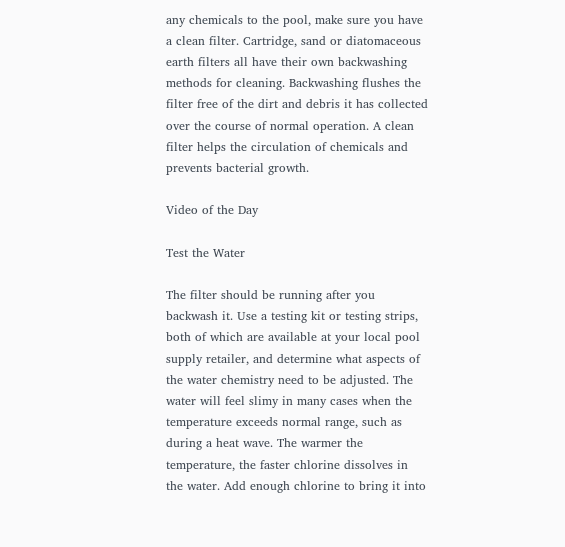any chemicals to the pool, make sure you have a clean filter. Cartridge, sand or diatomaceous earth filters all have their own backwashing methods for cleaning. Backwashing flushes the filter free of the dirt and debris it has collected over the course of normal operation. A clean filter helps the circulation of chemicals and prevents bacterial growth.

Video of the Day

Test the Water

The filter should be running after you backwash it. Use a testing kit or testing strips, both of which are available at your local pool supply retailer, and determine what aspects of the water chemistry need to be adjusted. The water will feel slimy in many cases when the temperature exceeds normal range, such as during a heat wave. The warmer the temperature, the faster chlorine dissolves in the water. Add enough chlorine to bring it into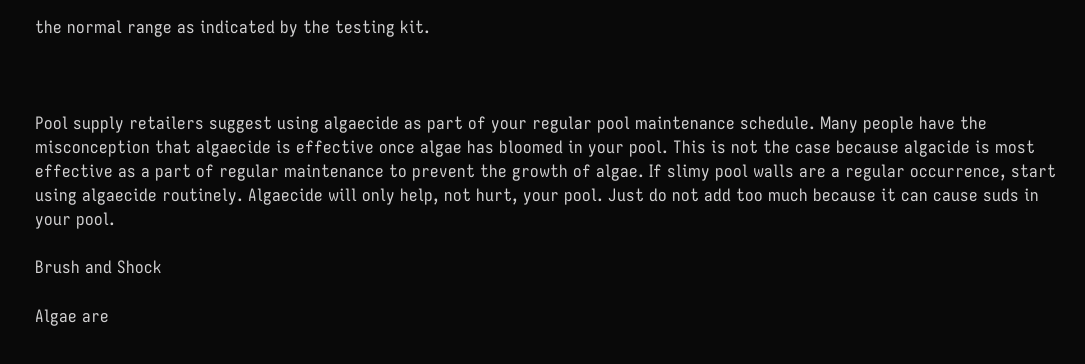the normal range as indicated by the testing kit.



Pool supply retailers suggest using algaecide as part of your regular pool maintenance schedule. Many people have the misconception that algaecide is effective once algae has bloomed in your pool. This is not the case because algacide is most effective as a part of regular maintenance to prevent the growth of algae. If slimy pool walls are a regular occurrence, start using algaecide routinely. Algaecide will only help, not hurt, your pool. Just do not add too much because it can cause suds in your pool.

Brush and Shock

Algae are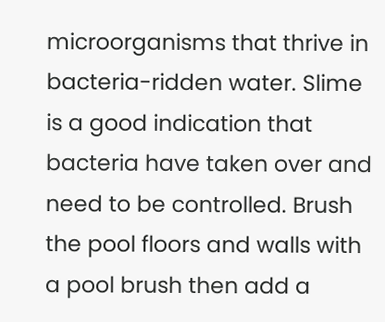microorganisms that thrive in bacteria-ridden water. Slime is a good indication that bacteria have taken over and need to be controlled. Brush the pool floors and walls with a pool brush then add a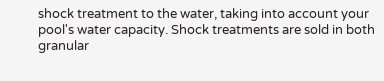shock treatment to the water, taking into account your pool's water capacity. Shock treatments are sold in both granular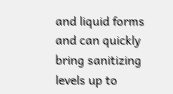and liquid forms and can quickly bring sanitizing levels up to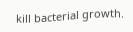kill bacterial growth.